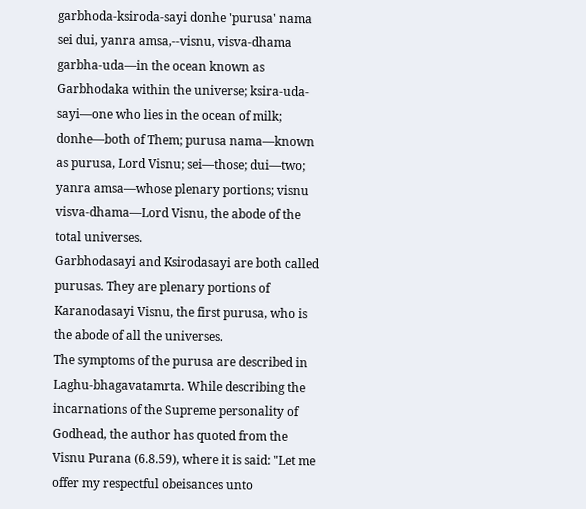garbhoda-ksiroda-sayi donhe 'purusa' nama
sei dui, yanra amsa,--visnu, visva-dhama
garbha-uda—in the ocean known as Garbhodaka within the universe; ksira-uda-sayi—one who lies in the ocean of milk; donhe—both of Them; purusa nama—known as purusa, Lord Visnu; sei—those; dui—two; yanra amsa—whose plenary portions; visnu visva-dhama—Lord Visnu, the abode of the total universes.
Garbhodasayi and Ksirodasayi are both called purusas. They are plenary portions of Karanodasayi Visnu, the first purusa, who is the abode of all the universes.
The symptoms of the purusa are described in Laghu-bhagavatamrta. While describing the incarnations of the Supreme personality of Godhead, the author has quoted from the Visnu Purana (6.8.59), where it is said: "Let me offer my respectful obeisances unto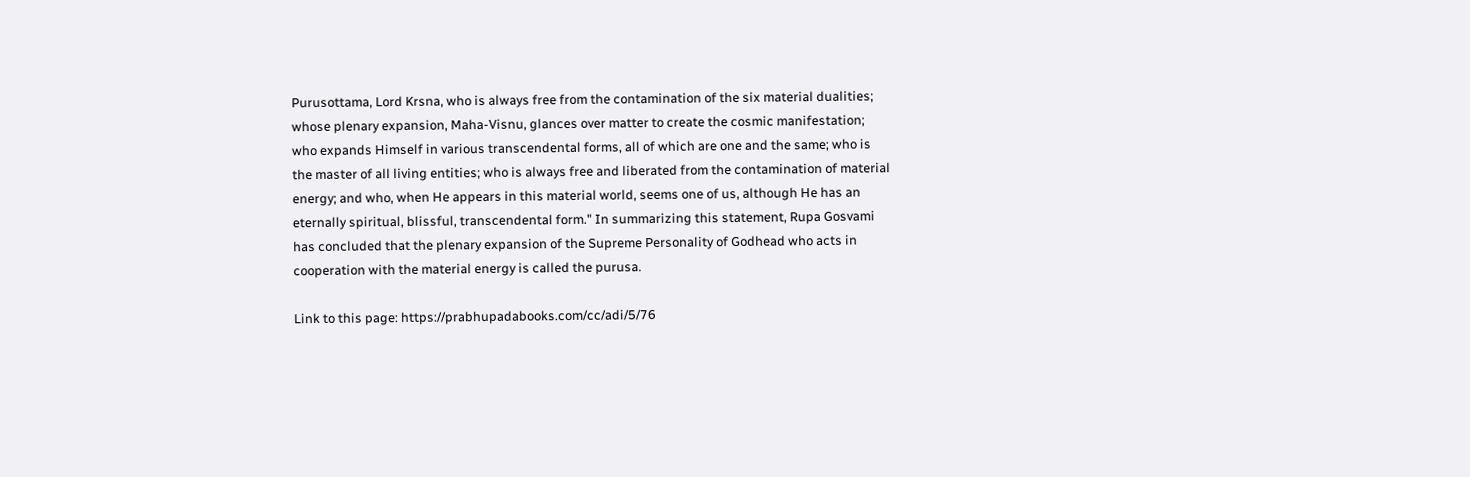Purusottama, Lord Krsna, who is always free from the contamination of the six material dualities; whose plenary expansion, Maha-Visnu, glances over matter to create the cosmic manifestation; who expands Himself in various transcendental forms, all of which are one and the same; who is the master of all living entities; who is always free and liberated from the contamination of material energy; and who, when He appears in this material world, seems one of us, although He has an eternally spiritual, blissful, transcendental form." In summarizing this statement, Rupa Gosvami has concluded that the plenary expansion of the Supreme Personality of Godhead who acts in cooperation with the material energy is called the purusa.

Link to this page: https://prabhupadabooks.com/cc/adi/5/76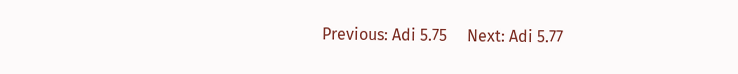Previous: Adi 5.75     Next: Adi 5.77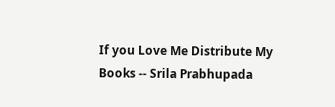If you Love Me Distribute My Books -- Srila Prabhupada